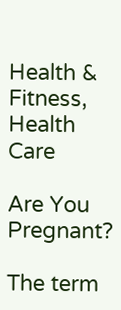Health & Fitness,  Health Care

Are You Pregnant?

The term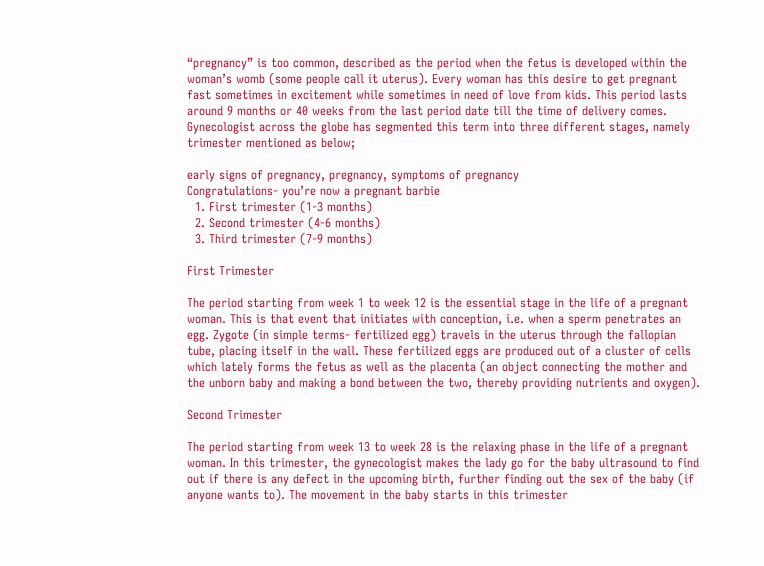“pregnancy” is too common, described as the period when the fetus is developed within the woman’s womb (some people call it uterus). Every woman has this desire to get pregnant fast sometimes in excitement while sometimes in need of love from kids. This period lasts around 9 months or 40 weeks from the last period date till the time of delivery comes. Gynecologist across the globe has segmented this term into three different stages, namely trimester mentioned as below;

early signs of pregnancy, pregnancy, symptoms of pregnancy
Congratulations- you’re now a pregnant barbie
  1. First trimester (1-3 months)
  2. Second trimester (4-6 months)
  3. Third trimester (7-9 months)

First Trimester

The period starting from week 1 to week 12 is the essential stage in the life of a pregnant woman. This is that event that initiates with conception, i.e. when a sperm penetrates an egg. Zygote (in simple terms- fertilized egg) travels in the uterus through the fallopian tube, placing itself in the wall. These fertilized eggs are produced out of a cluster of cells which lately forms the fetus as well as the placenta (an object connecting the mother and the unborn baby and making a bond between the two, thereby providing nutrients and oxygen).

Second Trimester

The period starting from week 13 to week 28 is the relaxing phase in the life of a pregnant woman. In this trimester, the gynecologist makes the lady go for the baby ultrasound to find out if there is any defect in the upcoming birth, further finding out the sex of the baby (if anyone wants to). The movement in the baby starts in this trimester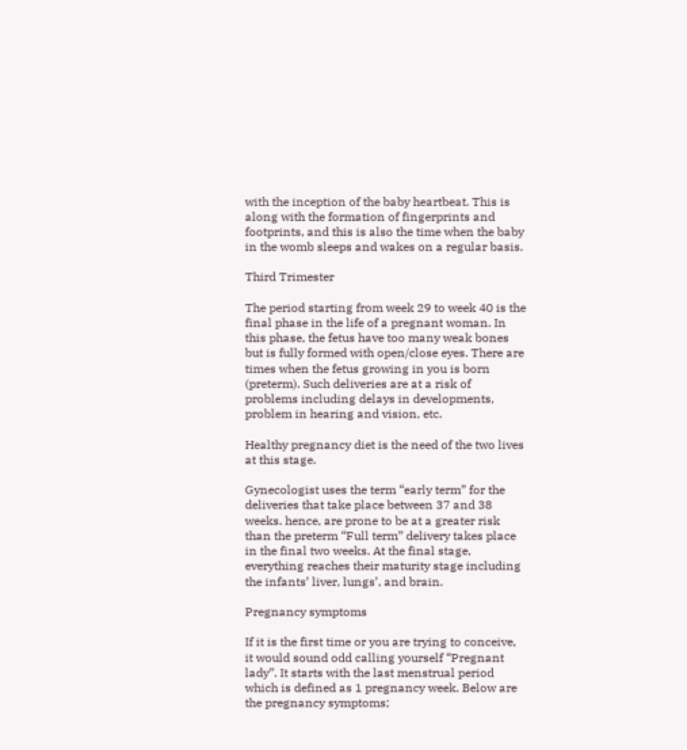with the inception of the baby heartbeat. This is along with the formation of fingerprints and footprints, and this is also the time when the baby in the womb sleeps and wakes on a regular basis.

Third Trimester

The period starting from week 29 to week 40 is the final phase in the life of a pregnant woman. In this phase, the fetus have too many weak bones but is fully formed with open/close eyes. There are times when the fetus growing in you is born (preterm). Such deliveries are at a risk of problems including delays in developments, problem in hearing and vision, etc.

Healthy pregnancy diet is the need of the two lives at this stage.

Gynecologist uses the term “early term” for the deliveries that take place between 37 and 38 weeks. hence, are prone to be at a greater risk than the preterm “Full term” delivery takes place in the final two weeks. At the final stage, everything reaches their maturity stage including the infants’ liver, lungs’, and brain.

Pregnancy symptoms

If it is the first time or you are trying to conceive, it would sound odd calling yourself “Pregnant lady”. It starts with the last menstrual period which is defined as 1 pregnancy week. Below are the pregnancy symptoms;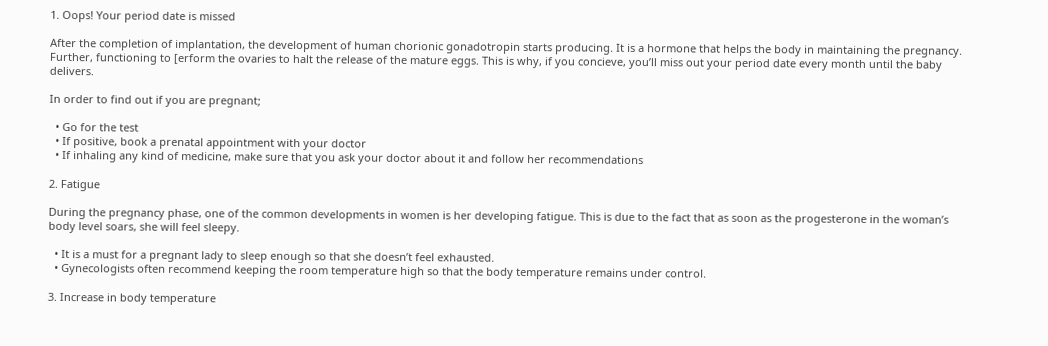1. Oops! Your period date is missed

After the completion of implantation, the development of human chorionic gonadotropin starts producing. It is a hormone that helps the body in maintaining the pregnancy. Further, functioning to [erform the ovaries to halt the release of the mature eggs. This is why, if you concieve, you’ll miss out your period date every month until the baby delivers.

In order to find out if you are pregnant;

  • Go for the test
  • If positive, book a prenatal appointment with your doctor
  • If inhaling any kind of medicine, make sure that you ask your doctor about it and follow her recommendations

2. Fatigue

During the pregnancy phase, one of the common developments in women is her developing fatigue. This is due to the fact that as soon as the progesterone in the woman’s body level soars, she will feel sleepy.

  • It is a must for a pregnant lady to sleep enough so that she doesn’t feel exhausted.
  • Gynecologists often recommend keeping the room temperature high so that the body temperature remains under control.

3. Increase in body temperature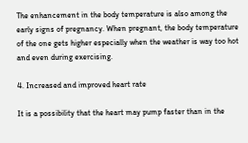The enhancement in the body temperature is also among the early signs of pregnancy. When pregnant, the body temperature of the one gets higher especially when the weather is way too hot and even during exercising.

4. Increased and improved heart rate

It is a possibility that the heart may pump faster than in the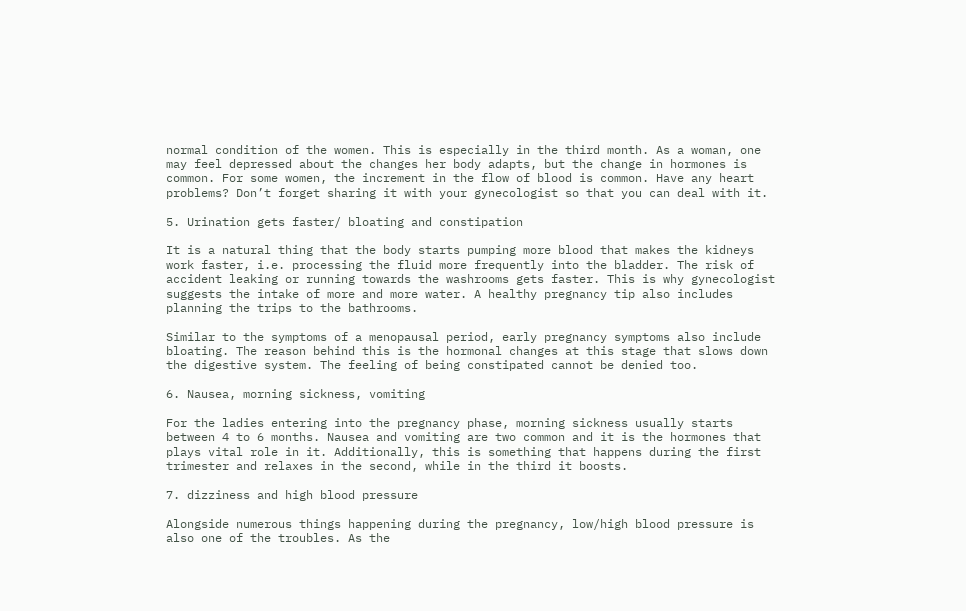normal condition of the women. This is especially in the third month. As a woman, one may feel depressed about the changes her body adapts, but the change in hormones is common. For some women, the increment in the flow of blood is common. Have any heart problems? Don’t forget sharing it with your gynecologist so that you can deal with it.

5. Urination gets faster/ bloating and constipation

It is a natural thing that the body starts pumping more blood that makes the kidneys work faster, i.e. processing the fluid more frequently into the bladder. The risk of accident leaking or running towards the washrooms gets faster. This is why gynecologist suggests the intake of more and more water. A healthy pregnancy tip also includes planning the trips to the bathrooms.

Similar to the symptoms of a menopausal period, early pregnancy symptoms also include bloating. The reason behind this is the hormonal changes at this stage that slows down the digestive system. The feeling of being constipated cannot be denied too.

6. Nausea, morning sickness, vomiting

For the ladies entering into the pregnancy phase, morning sickness usually starts between 4 to 6 months. Nausea and vomiting are two common and it is the hormones that plays vital role in it. Additionally, this is something that happens during the first trimester and relaxes in the second, while in the third it boosts.

7. dizziness and high blood pressure

Alongside numerous things happening during the pregnancy, low/high blood pressure is also one of the troubles. As the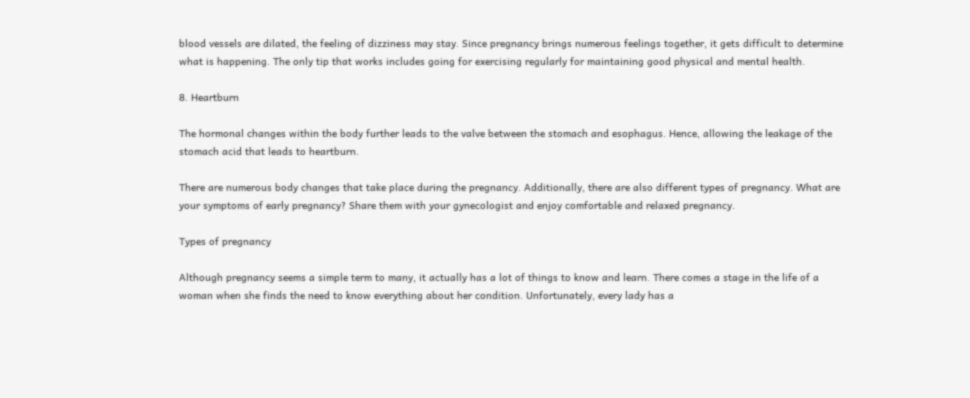blood vessels are dilated, the feeling of dizziness may stay. Since pregnancy brings numerous feelings together, it gets difficult to determine what is happening. The only tip that works includes going for exercising regularly for maintaining good physical and mental health.

8. Heartburn

The hormonal changes within the body further leads to the valve between the stomach and esophagus. Hence, allowing the leakage of the stomach acid that leads to heartburn.

There are numerous body changes that take place during the pregnancy. Additionally, there are also different types of pregnancy. What are your symptoms of early pregnancy? Share them with your gynecologist and enjoy comfortable and relaxed pregnancy.

Types of pregnancy

Although pregnancy seems a simple term to many, it actually has a lot of things to know and learn. There comes a stage in the life of a woman when she finds the need to know everything about her condition. Unfortunately, every lady has a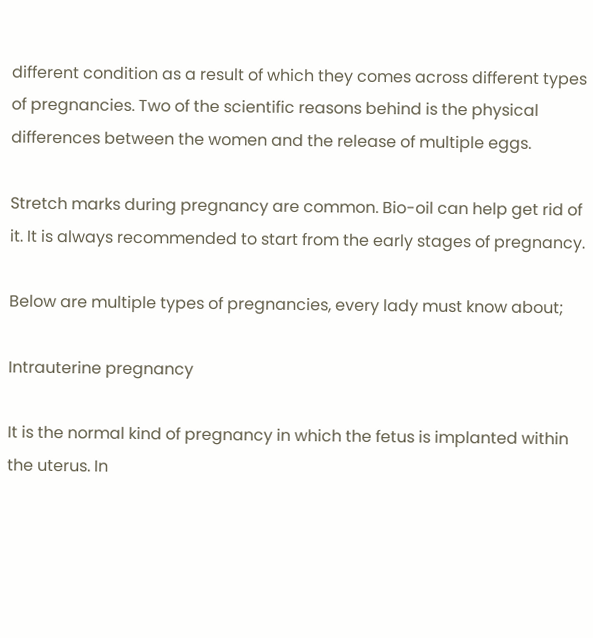different condition as a result of which they comes across different types of pregnancies. Two of the scientific reasons behind is the physical differences between the women and the release of multiple eggs.

Stretch marks during pregnancy are common. Bio-oil can help get rid of it. It is always recommended to start from the early stages of pregnancy.

Below are multiple types of pregnancies, every lady must know about;

Intrauterine pregnancy

It is the normal kind of pregnancy in which the fetus is implanted within
the uterus. In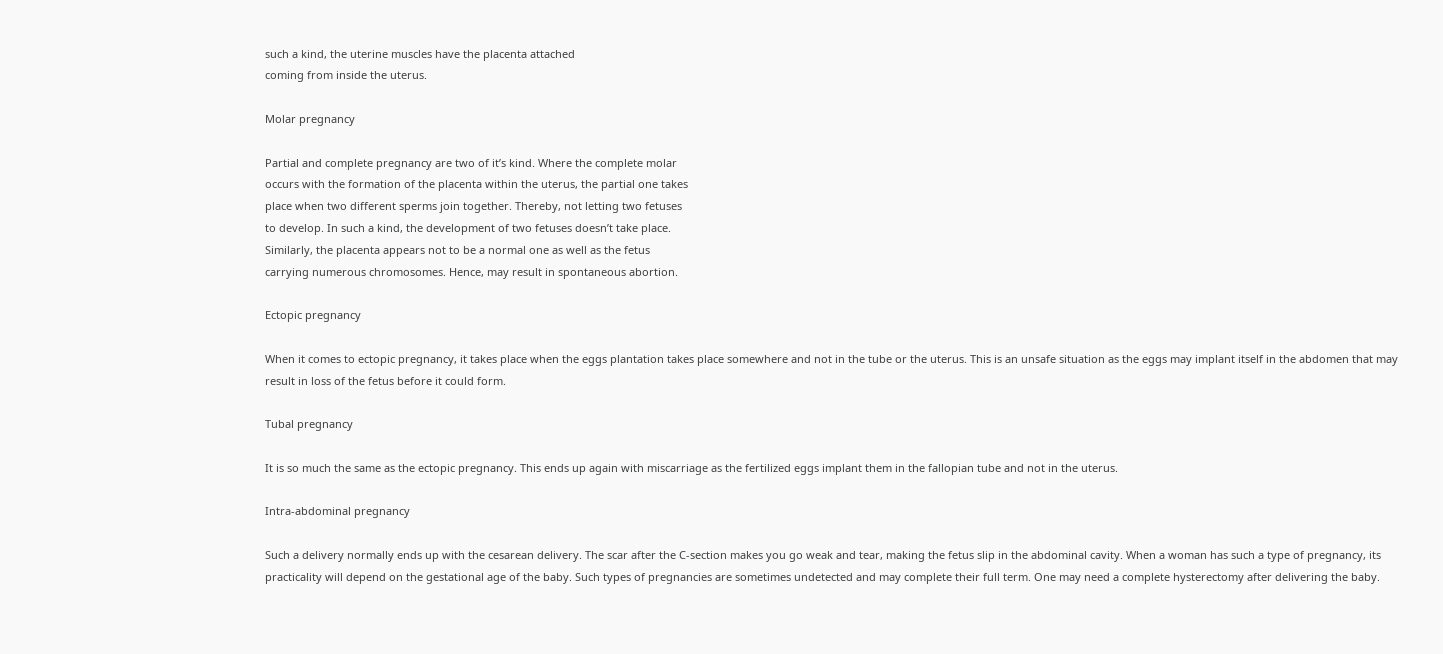such a kind, the uterine muscles have the placenta attached
coming from inside the uterus.

Molar pregnancy

Partial and complete pregnancy are two of it’s kind. Where the complete molar
occurs with the formation of the placenta within the uterus, the partial one takes
place when two different sperms join together. Thereby, not letting two fetuses
to develop. In such a kind, the development of two fetuses doesn’t take place.
Similarly, the placenta appears not to be a normal one as well as the fetus
carrying numerous chromosomes. Hence, may result in spontaneous abortion.

Ectopic pregnancy

When it comes to ectopic pregnancy, it takes place when the eggs plantation takes place somewhere and not in the tube or the uterus. This is an unsafe situation as the eggs may implant itself in the abdomen that may result in loss of the fetus before it could form.

Tubal pregnancy

It is so much the same as the ectopic pregnancy. This ends up again with miscarriage as the fertilized eggs implant them in the fallopian tube and not in the uterus.

Intra-abdominal pregnancy

Such a delivery normally ends up with the cesarean delivery. The scar after the C-section makes you go weak and tear, making the fetus slip in the abdominal cavity. When a woman has such a type of pregnancy, its practicality will depend on the gestational age of the baby. Such types of pregnancies are sometimes undetected and may complete their full term. One may need a complete hysterectomy after delivering the baby.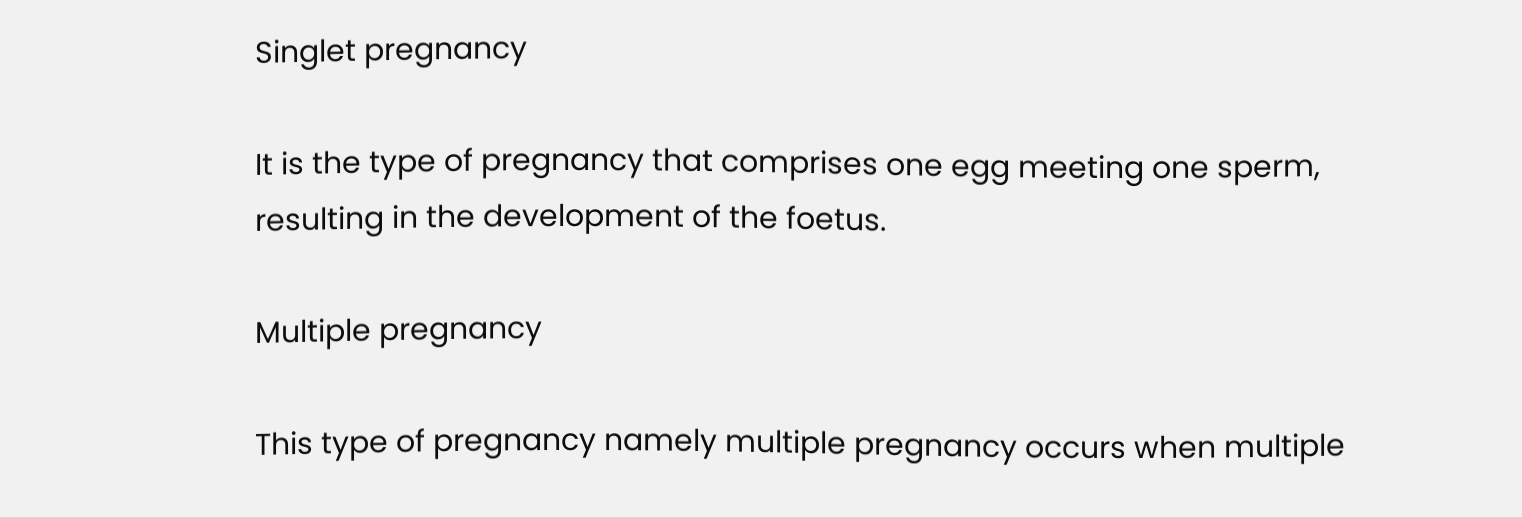Singlet pregnancy

It is the type of pregnancy that comprises one egg meeting one sperm, resulting in the development of the foetus.

Multiple pregnancy

This type of pregnancy namely multiple pregnancy occurs when multiple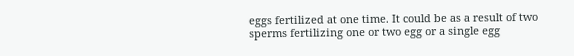eggs fertilized at one time. It could be as a result of two sperms fertilizing one or two egg or a single egg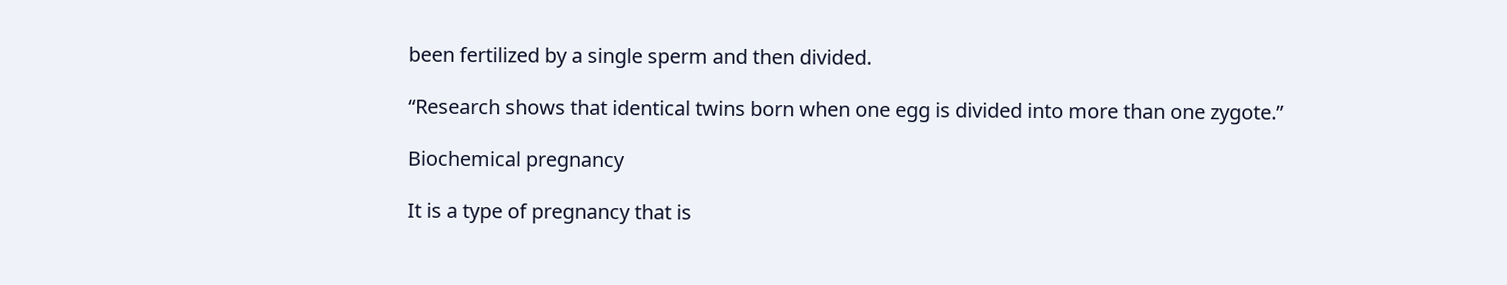been fertilized by a single sperm and then divided.

“Research shows that identical twins born when one egg is divided into more than one zygote.”

Biochemical pregnancy

It is a type of pregnancy that is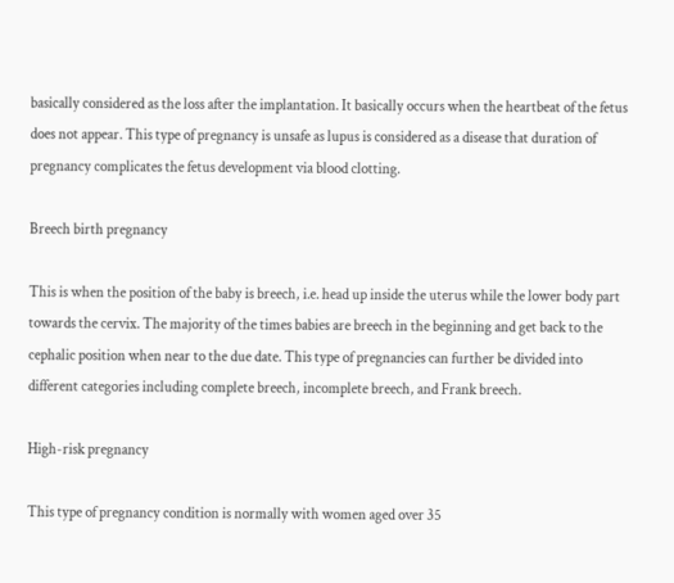basically considered as the loss after the implantation. It basically occurs when the heartbeat of the fetus does not appear. This type of pregnancy is unsafe as lupus is considered as a disease that duration of pregnancy complicates the fetus development via blood clotting.

Breech birth pregnancy

This is when the position of the baby is breech, i.e. head up inside the uterus while the lower body part towards the cervix. The majority of the times babies are breech in the beginning and get back to the cephalic position when near to the due date. This type of pregnancies can further be divided into different categories including complete breech, incomplete breech, and Frank breech.

High-risk pregnancy

This type of pregnancy condition is normally with women aged over 35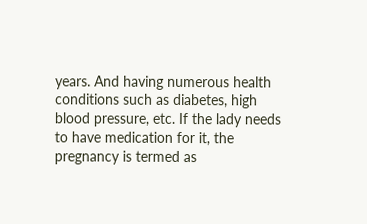years. And having numerous health conditions such as diabetes, high blood pressure, etc. If the lady needs to have medication for it, the pregnancy is termed as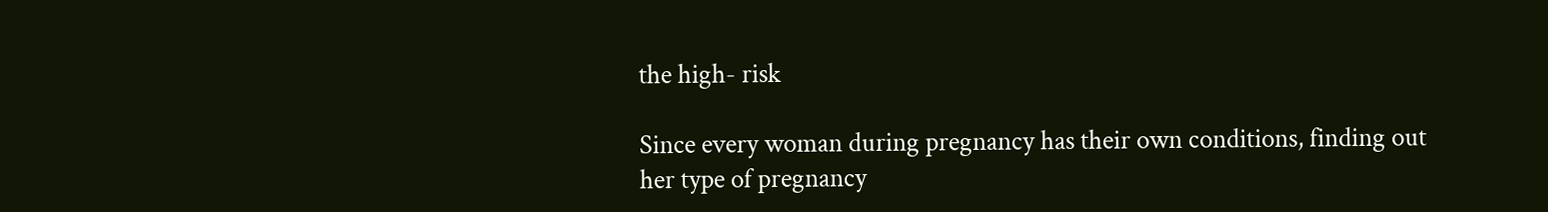the high- risk

Since every woman during pregnancy has their own conditions, finding out her type of pregnancy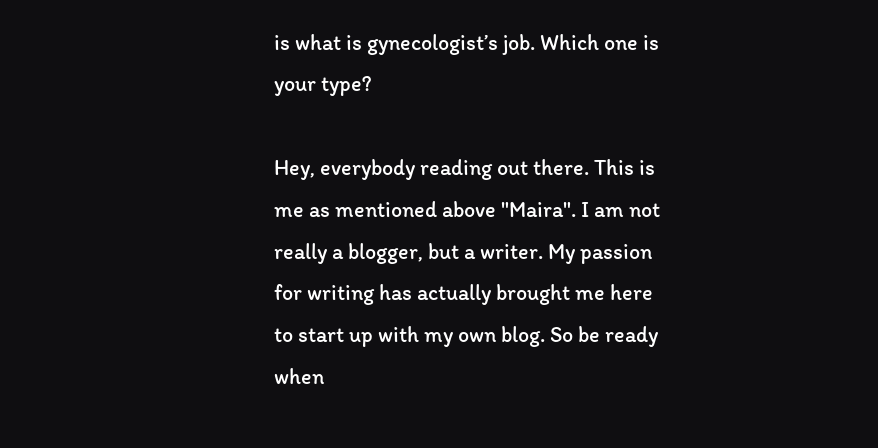is what is gynecologist’s job. Which one is your type?

Hey, everybody reading out there. This is me as mentioned above "Maira". I am not really a blogger, but a writer. My passion for writing has actually brought me here to start up with my own blog. So be ready when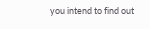you intend to find out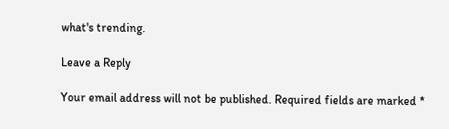what's trending.

Leave a Reply

Your email address will not be published. Required fields are marked *